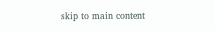skip to main content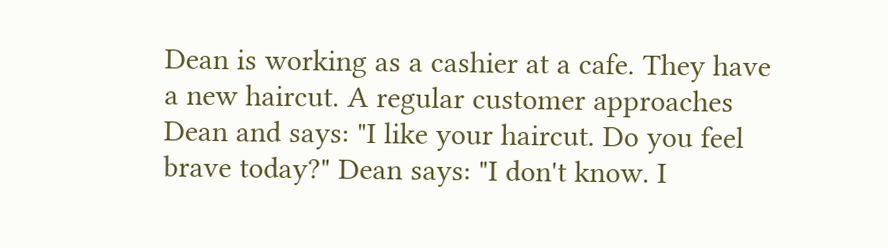Dean is working as a cashier at a cafe. They have a new haircut. A regular customer approaches Dean and says: "I like your haircut. Do you feel brave today?" Dean says: "I don't know. I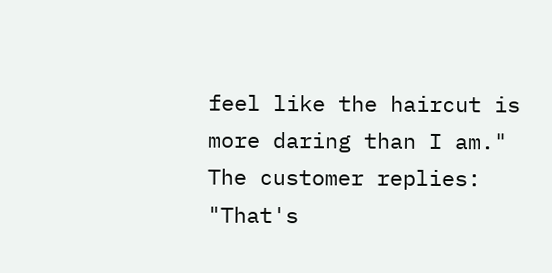feel like the haircut is more daring than I am." The customer replies: "That's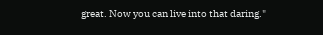great. Now you can live into that daring."